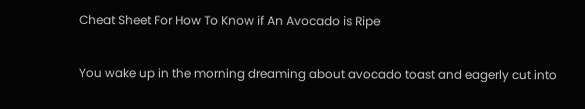Cheat Sheet For How To Know if An Avocado is Ripe

You wake up in the morning dreaming about avocado toast and eagerly cut into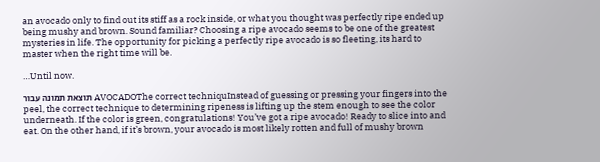an avocado only to find out its stiff as a rock inside, or what you thought was perfectly ripe ended up being mushy and brown. Sound familiar? Choosing a ripe avocado seems to be one of the greatest mysteries in life. The opportunity for picking a perfectly ripe avocado is so fleeting, its hard to master when the right time will be.

…Until now.

תוצאת תמונה עבור AVOCADOThe correct techniquInstead of guessing or pressing your fingers into the peel, the correct technique to determining ripeness is lifting up the stem enough to see the color underneath. If the color is green, congratulations! You’ve got a ripe avocado! Ready to slice into and eat. On the other hand, if it’s brown, your avocado is most likely rotten and full of mushy brown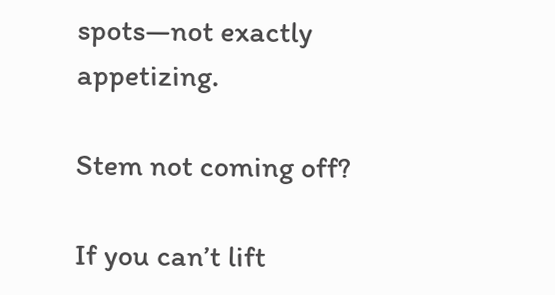spots—not exactly appetizing.

Stem not coming off?

If you can’t lift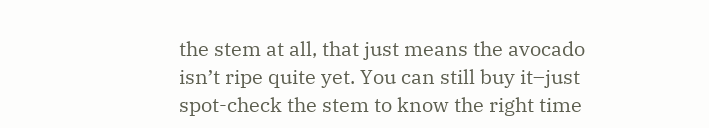the stem at all, that just means the avocado isn’t ripe quite yet. You can still buy it–just spot-check the stem to know the right time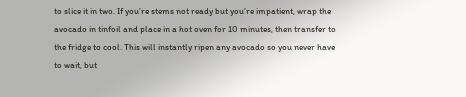to slice it in two. If you’re stems not ready but you’re impatient, wrap the avocado in tinfoil and place in a hot oven for 10 minutes, then transfer to the fridge to cool. This will instantly ripen any avocado so you never have to wait, but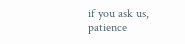if you ask us, patience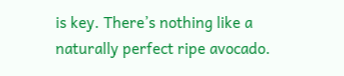is key. There’s nothing like a naturally perfect ripe avocado.